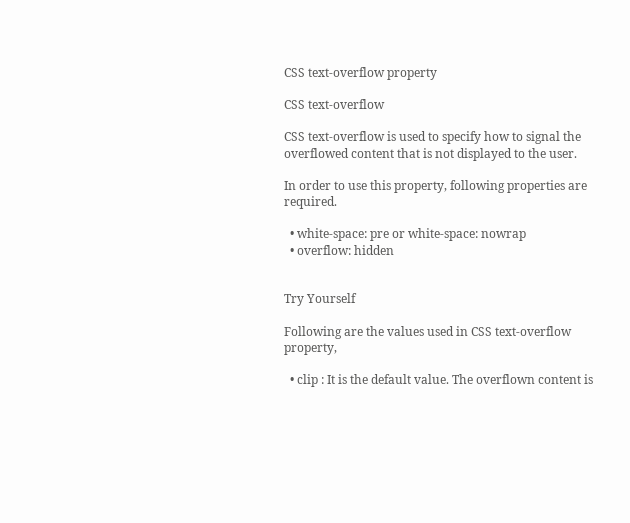CSS text-overflow property

CSS text-overflow

CSS text-overflow is used to specify how to signal the overflowed content that is not displayed to the user.

In order to use this property, following properties are required.

  • white-space: pre or white-space: nowrap
  • overflow: hidden


Try Yourself

Following are the values used in CSS text-overflow property,

  • clip : It is the default value. The overflown content is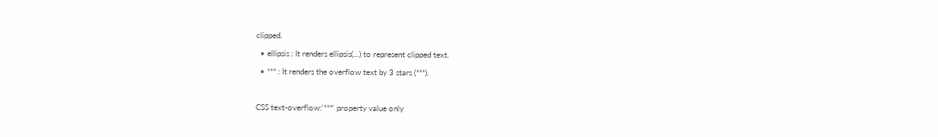clipped.
  • ellipsis : It renders ellipsis(...) to represent clipped text.
  • *** : It renders the overflow text by 3 stars (***).

CSS text-overflow:'***' property value only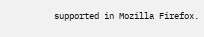supported in Mozilla Firefox.